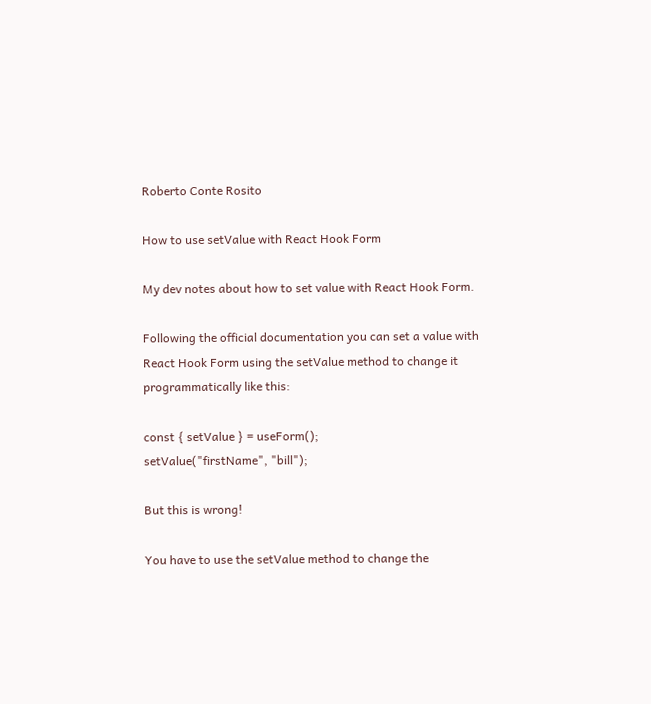Roberto Conte Rosito

How to use setValue with React Hook Form

My dev notes about how to set value with React Hook Form.

Following the official documentation you can set a value with React Hook Form using the setValue method to change it programmatically like this:

const { setValue } = useForm();
setValue("firstName", "bill");

But this is wrong!

You have to use the setValue method to change the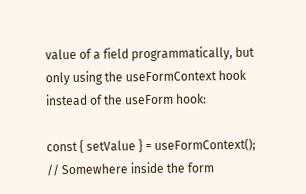value of a field programmatically, but only using the useFormContext hook instead of the useForm hook:

const { setValue } = useFormContext();
// Somewhere inside the form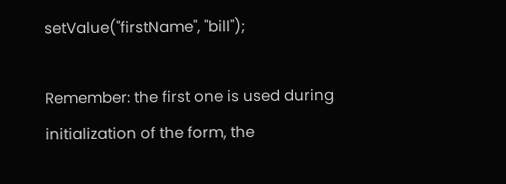setValue("firstName", "bill");

Remember: the first one is used during initialization of the form, the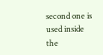second one is used inside the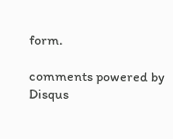form.

comments powered by Disqus